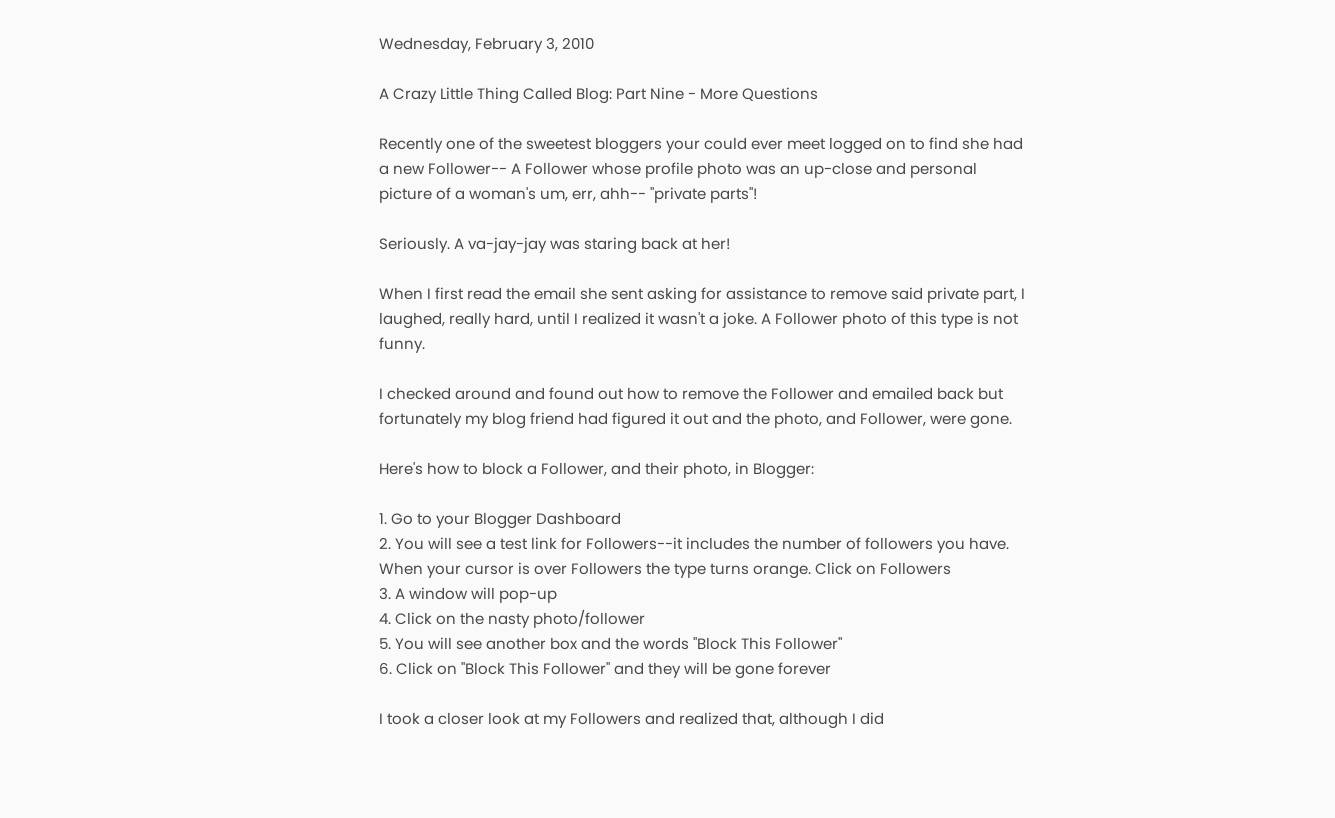Wednesday, February 3, 2010

A Crazy Little Thing Called Blog: Part Nine - More Questions

Recently one of the sweetest bloggers your could ever meet logged on to find she had a new Follower-- A Follower whose profile photo was an up-close and personal picture of a woman's um, err, ahh-- "private parts"!

Seriously. A va-jay-jay was staring back at her!

When I first read the email she sent asking for assistance to remove said private part, I laughed, really hard, until I realized it wasn't a joke. A Follower photo of this type is not funny.

I checked around and found out how to remove the Follower and emailed back but fortunately my blog friend had figured it out and the photo, and Follower, were gone.

Here's how to block a Follower, and their photo, in Blogger:

1. Go to your Blogger Dashboard
2. You will see a test link for Followers--it includes the number of followers you have. When your cursor is over Followers the type turns orange. Click on Followers
3. A window will pop-up
4. Click on the nasty photo/follower
5. You will see another box and the words "Block This Follower"
6. Click on "Block This Follower" and they will be gone forever

I took a closer look at my Followers and realized that, although I did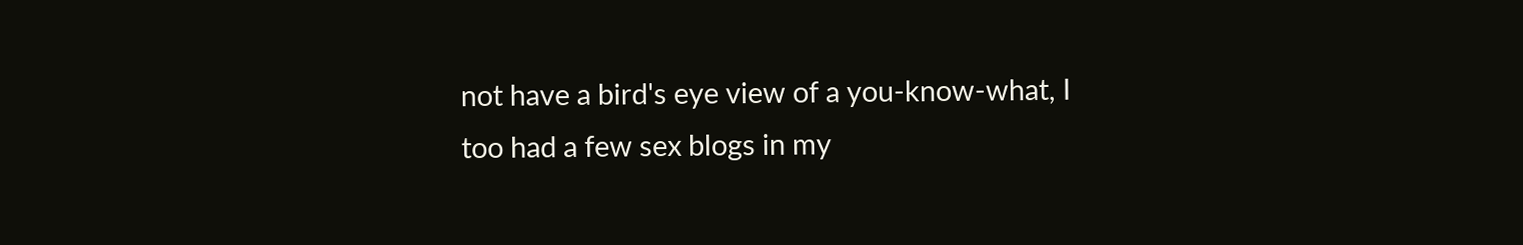not have a bird's eye view of a you-know-what, I too had a few sex blogs in my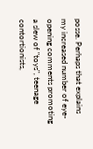posse. Perhaps that explains my increased number of eye-opening comments promoting a slew of "toys", teenage contortionists,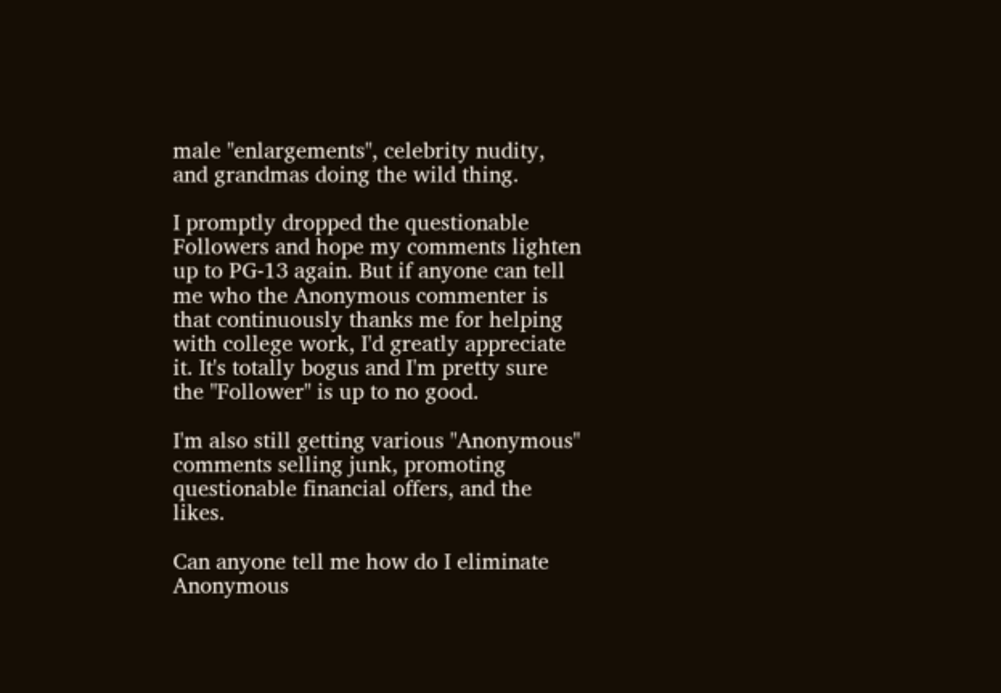male "enlargements", celebrity nudity, and grandmas doing the wild thing.

I promptly dropped the questionable Followers and hope my comments lighten up to PG-13 again. But if anyone can tell me who the Anonymous commenter is that continuously thanks me for helping with college work, I'd greatly appreciate it. It's totally bogus and I'm pretty sure the "Follower" is up to no good.

I'm also still getting various "Anonymous" comments selling junk, promoting questionable financial offers, and the likes.

Can anyone tell me how do I eliminate Anonymous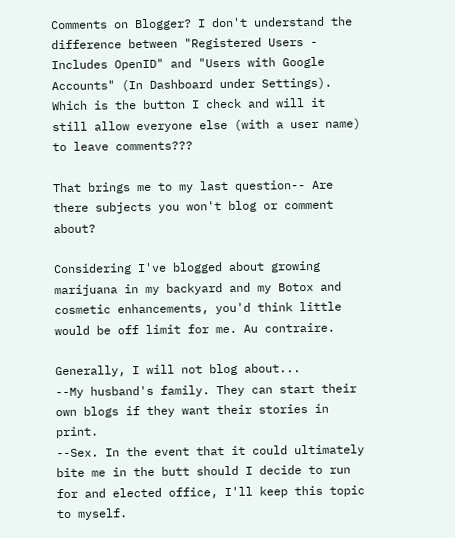Comments on Blogger? I don't understand the difference between "Registered Users - Includes OpenID" and "Users with Google Accounts" (In Dashboard under Settings). Which is the button I check and will it still allow everyone else (with a user name) to leave comments???

That brings me to my last question-- Are there subjects you won't blog or comment about?

Considering I've blogged about growing marijuana in my backyard and my Botox and cosmetic enhancements, you'd think little would be off limit for me. Au contraire.

Generally, I will not blog about...
--My husband's family. They can start their own blogs if they want their stories in print.
--Sex. In the event that it could ultimately bite me in the butt should I decide to run for and elected office, I'll keep this topic to myself.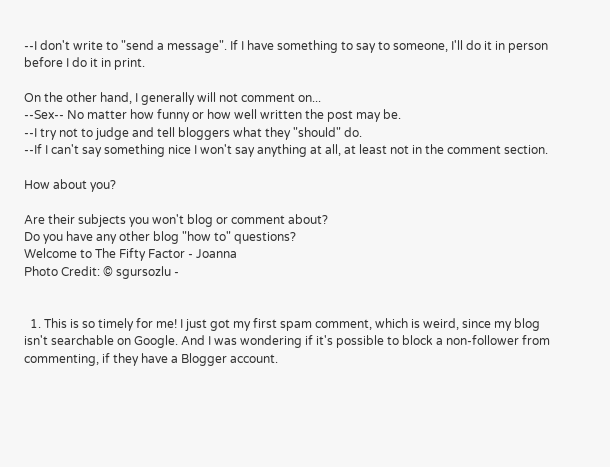--I don't write to "send a message". If I have something to say to someone, I'll do it in person before I do it in print.

On the other hand, I generally will not comment on...
--Sex-- No matter how funny or how well written the post may be.
--I try not to judge and tell bloggers what they "should" do.
--If I can't say something nice I won't say anything at all, at least not in the comment section.

How about you?

Are their subjects you won't blog or comment about?
Do you have any other blog "how to" questions?
Welcome to The Fifty Factor - Joanna
Photo Credit: © sgursozlu -


  1. This is so timely for me! I just got my first spam comment, which is weird, since my blog isn't searchable on Google. And I was wondering if it's possible to block a non-follower from commenting, if they have a Blogger account.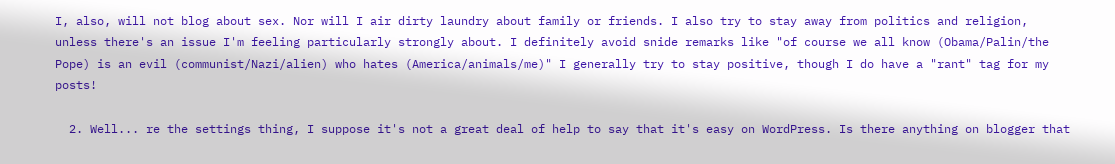I, also, will not blog about sex. Nor will I air dirty laundry about family or friends. I also try to stay away from politics and religion, unless there's an issue I'm feeling particularly strongly about. I definitely avoid snide remarks like "of course we all know (Obama/Palin/the Pope) is an evil (communist/Nazi/alien) who hates (America/animals/me)" I generally try to stay positive, though I do have a "rant" tag for my posts!

  2. Well... re the settings thing, I suppose it's not a great deal of help to say that it's easy on WordPress. Is there anything on blogger that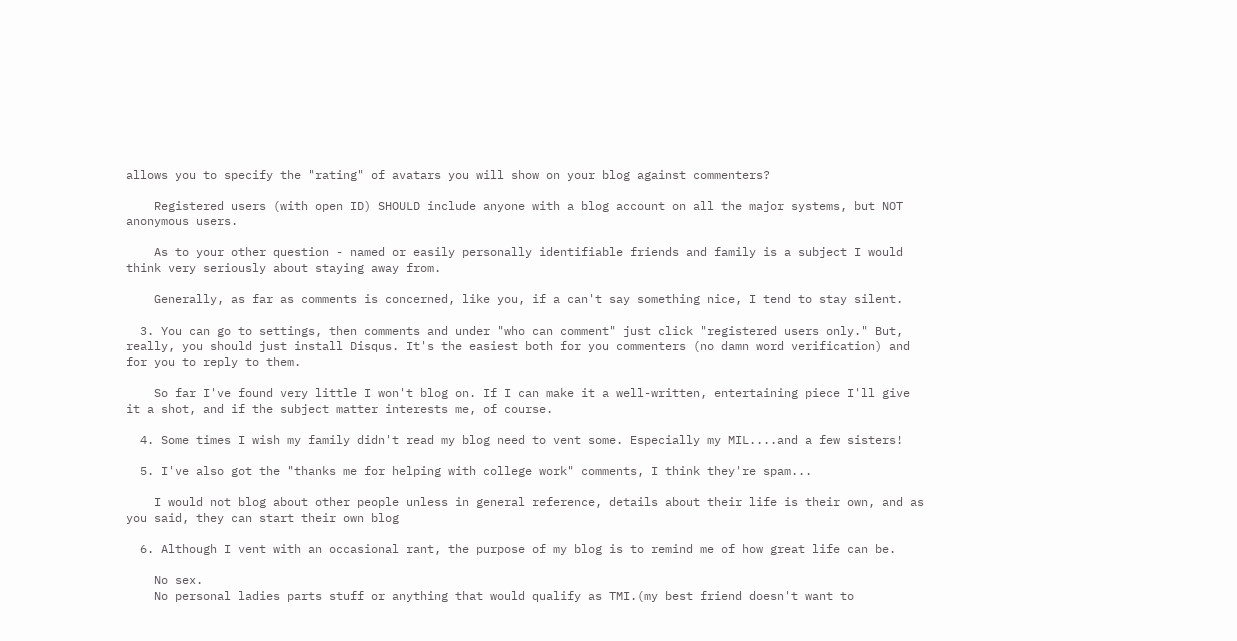allows you to specify the "rating" of avatars you will show on your blog against commenters?

    Registered users (with open ID) SHOULD include anyone with a blog account on all the major systems, but NOT anonymous users.

    As to your other question - named or easily personally identifiable friends and family is a subject I would think very seriously about staying away from.

    Generally, as far as comments is concerned, like you, if a can't say something nice, I tend to stay silent.

  3. You can go to settings, then comments and under "who can comment" just click "registered users only." But, really, you should just install Disqus. It's the easiest both for you commenters (no damn word verification) and for you to reply to them.

    So far I've found very little I won't blog on. If I can make it a well-written, entertaining piece I'll give it a shot, and if the subject matter interests me, of course.

  4. Some times I wish my family didn't read my blog need to vent some. Especially my MIL....and a few sisters!

  5. I've also got the "thanks me for helping with college work" comments, I think they're spam...

    I would not blog about other people unless in general reference, details about their life is their own, and as you said, they can start their own blog

  6. Although I vent with an occasional rant, the purpose of my blog is to remind me of how great life can be.

    No sex.
    No personal ladies parts stuff or anything that would qualify as TMI.(my best friend doesn't want to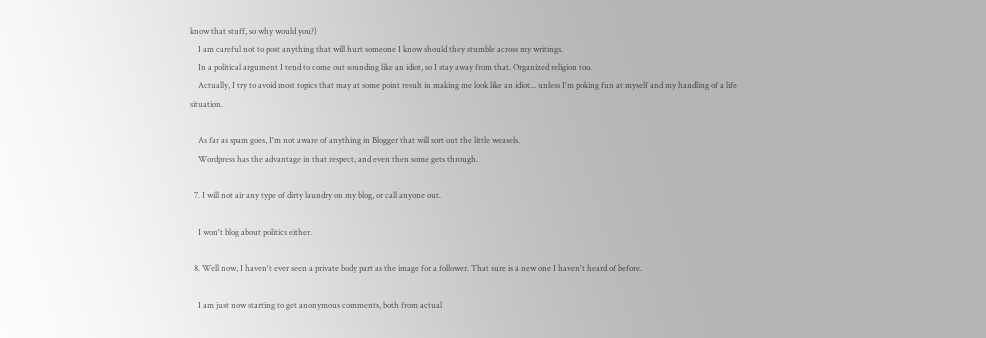know that stuff, so why would you?)
    I am careful not to post anything that will hurt someone I know should they stumble across my writings.
    In a political argument I tend to come out sounding like an idiot, so I stay away from that. Organized religion too.
    Actually, I try to avoid most topics that may at some point result in making me look like an idiot... unless I'm poking fun at myself and my handling of a life situation.

    As far as spam goes, I'm not aware of anything in Blogger that will sort out the little weasels.
    Wordpress has the advantage in that respect, and even then some gets through.

  7. I will not air any type of dirty laundry on my blog, or call anyone out.

    I won't blog about politics either.

  8. Well now, I haven't ever seen a private body part as the image for a follower. That sure is a new one I haven't heard of before.

    I am just now starting to get anonymous comments, both from actual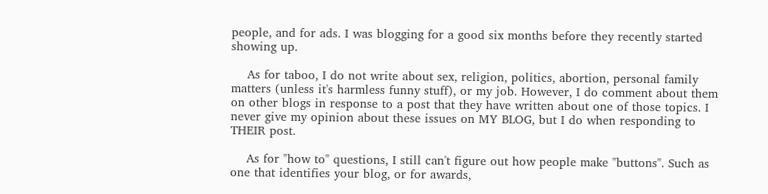people, and for ads. I was blogging for a good six months before they recently started showing up.

    As for taboo, I do not write about sex, religion, politics, abortion, personal family matters (unless it's harmless funny stuff), or my job. However, I do comment about them on other blogs in response to a post that they have written about one of those topics. I never give my opinion about these issues on MY BLOG, but I do when responding to THEIR post.

    As for "how to" questions, I still can't figure out how people make "buttons". Such as one that identifies your blog, or for awards,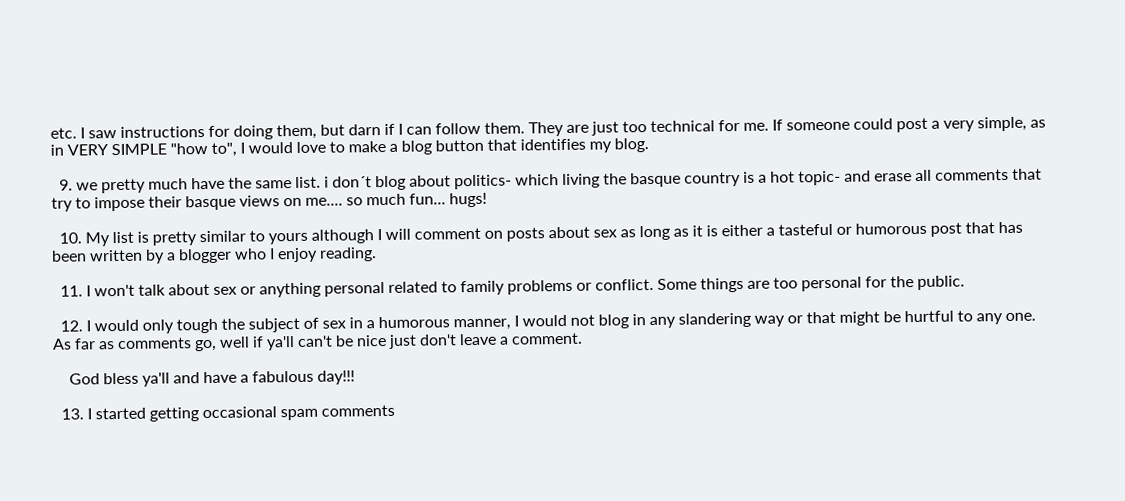etc. I saw instructions for doing them, but darn if I can follow them. They are just too technical for me. If someone could post a very simple, as in VERY SIMPLE "how to", I would love to make a blog button that identifies my blog.

  9. we pretty much have the same list. i don´t blog about politics- which living the basque country is a hot topic- and erase all comments that try to impose their basque views on me.... so much fun... hugs!

  10. My list is pretty similar to yours although I will comment on posts about sex as long as it is either a tasteful or humorous post that has been written by a blogger who I enjoy reading.

  11. I won't talk about sex or anything personal related to family problems or conflict. Some things are too personal for the public.

  12. I would only tough the subject of sex in a humorous manner, I would not blog in any slandering way or that might be hurtful to any one. As far as comments go, well if ya'll can't be nice just don't leave a comment.

    God bless ya'll and have a fabulous day!!!

  13. I started getting occasional spam comments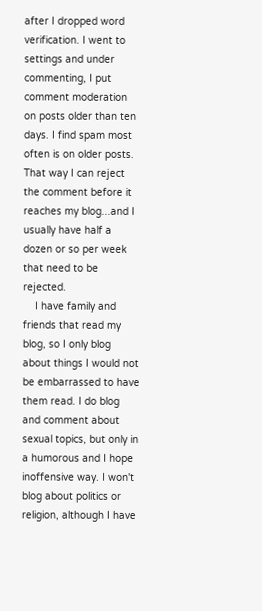after I dropped word verification. I went to settings and under commenting, I put comment moderation on posts older than ten days. I find spam most often is on older posts. That way I can reject the comment before it reaches my blog...and I usually have half a dozen or so per week that need to be rejected.
    I have family and friends that read my blog, so I only blog about things I would not be embarrassed to have them read. I do blog and comment about sexual topics, but only in a humorous and I hope inoffensive way. I won't blog about politics or religion, although I have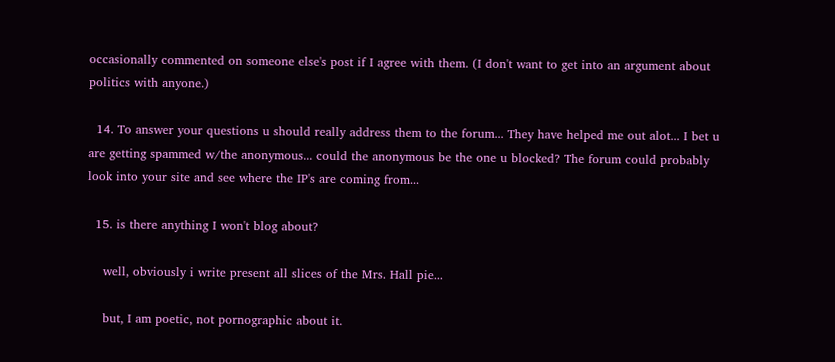occasionally commented on someone else's post if I agree with them. (I don't want to get into an argument about politics with anyone.)

  14. To answer your questions u should really address them to the forum... They have helped me out alot... I bet u are getting spammed w/the anonymous... could the anonymous be the one u blocked? The forum could probably look into your site and see where the IP's are coming from...

  15. is there anything I won't blog about?

    well, obviously i write present all slices of the Mrs. Hall pie...

    but, I am poetic, not pornographic about it.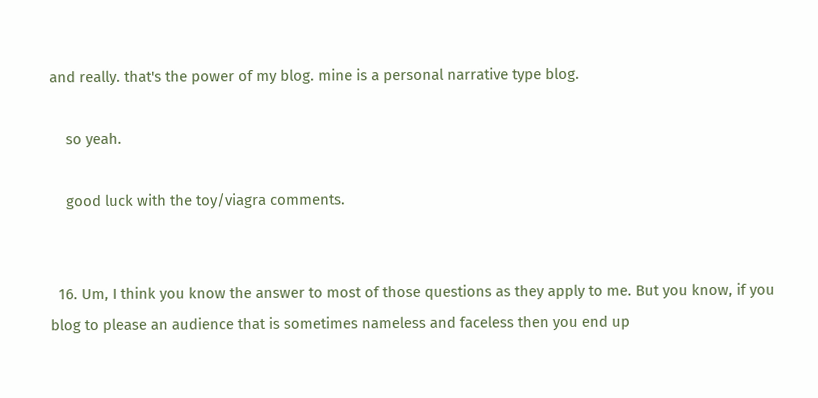and really. that's the power of my blog. mine is a personal narrative type blog.

    so yeah.

    good luck with the toy/viagra comments.


  16. Um, I think you know the answer to most of those questions as they apply to me. But you know, if you blog to please an audience that is sometimes nameless and faceless then you end up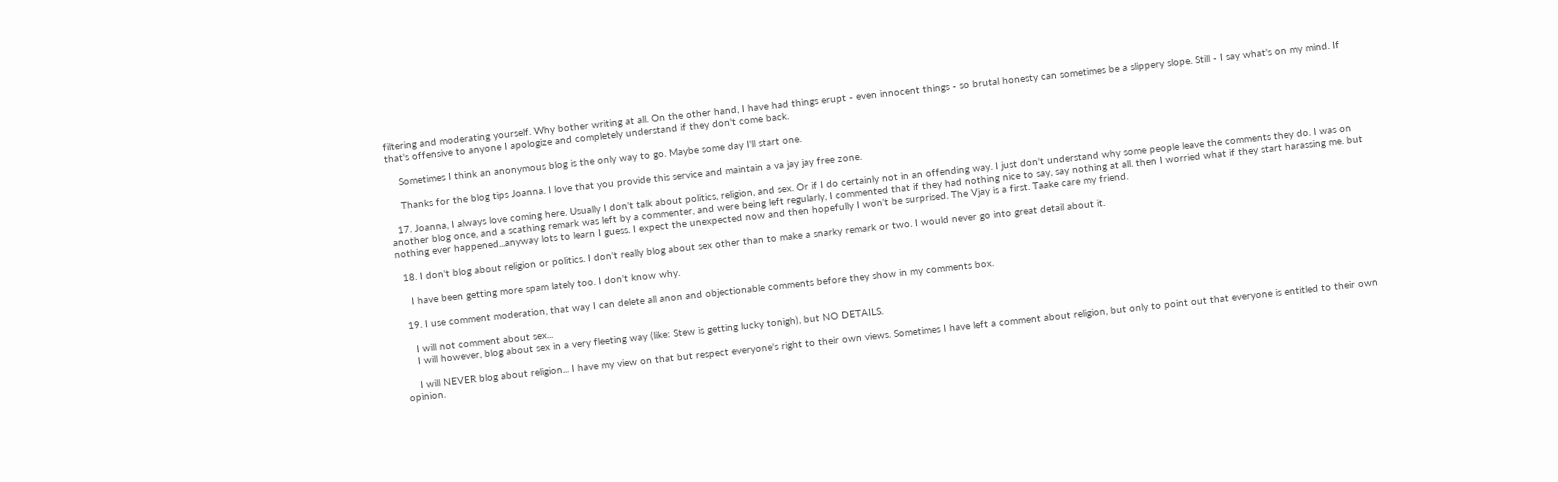filtering and moderating yourself. Why bother writing at all. On the other hand, I have had things erupt - even innocent things - so brutal honesty can sometimes be a slippery slope. Still - I say what's on my mind. If that's offensive to anyone I apologize and completely understand if they don't come back.

    Sometimes I think an anonymous blog is the only way to go. Maybe some day I'll start one.

    Thanks for the blog tips Joanna. I love that you provide this service and maintain a va jay jay free zone.

  17. Joanna, I always love coming here. Usually I don't talk about politics, religion, and sex. Or if I do certainly not in an offending way. I just don't understand why some people leave the comments they do. I was on another blog once, and a scathing remark was left by a commenter, and were being left regularly, I commented that if they had nothing nice to say, say nothing at all. then I worried what if they start harassing me. but nothing ever happened...anyway lots to learn I guess. I expect the unexpected now and then hopefully I won't be surprised. The Vjay is a first. Taake care my friend.

  18. I don't blog about religion or politics. I don't really blog about sex other than to make a snarky remark or two. I would never go into great detail about it.

    I have been getting more spam lately too. I don't know why.

  19. I use comment moderation, that way I can delete all anon and objectionable comments before they show in my comments box.

    I will not comment about sex...
    I will however, blog about sex in a very fleeting way (like: Stew is getting lucky tonigh), but NO DETAILS.

    I will NEVER blog about religion... I have my view on that but respect everyone's right to their own views. Sometimes I have left a comment about religion, but only to point out that everyone is entitled to their own opinion.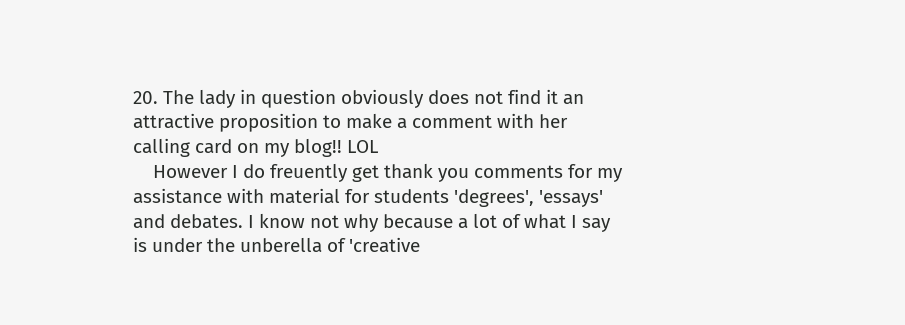20. The lady in question obviously does not find it an attractive proposition to make a comment with her calling card on my blog!! LOL
    However I do freuently get thank you comments for my assistance with material for students 'degrees', 'essays' and debates. I know not why because a lot of what I say is under the unberella of 'creative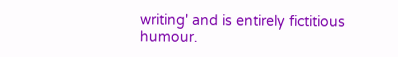writing' and is entirely fictitious humour.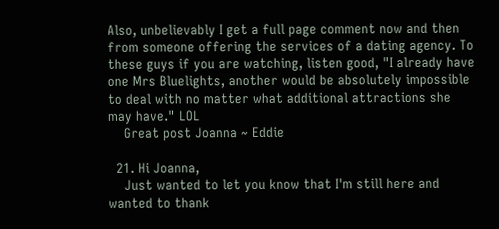Also, unbelievably I get a full page comment now and then from someone offering the services of a dating agency. To these guys if you are watching, listen good, "I already have one Mrs Bluelights, another would be absolutely impossible to deal with no matter what additional attractions she may have." LOL
    Great post Joanna ~ Eddie

  21. Hi Joanna,
    Just wanted to let you know that I'm still here and wanted to thank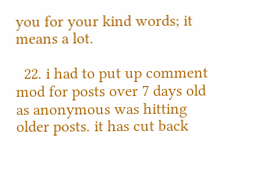you for your kind words; it means a lot.

  22. i had to put up comment mod for posts over 7 days old as anonymous was hitting older posts. it has cut back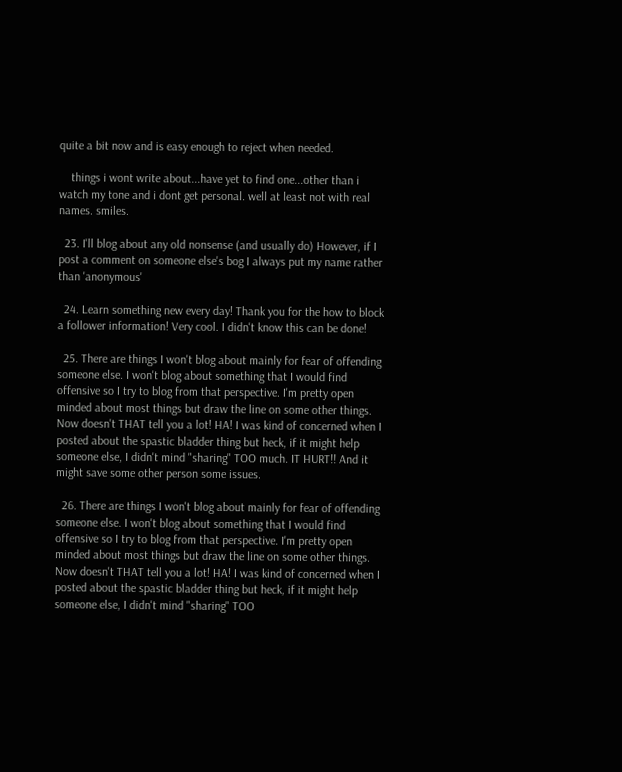quite a bit now and is easy enough to reject when needed.

    things i wont write about...have yet to find one...other than i watch my tone and i dont get personal. well at least not with real names. smiles.

  23. I'll blog about any old nonsense (and usually do) However, if I post a comment on someone else's bog I always put my name rather than 'anonymous'

  24. Learn something new every day! Thank you for the how to block a follower information! Very cool. I didn't know this can be done!

  25. There are things I won't blog about mainly for fear of offending someone else. I won't blog about something that I would find offensive so I try to blog from that perspective. I'm pretty open minded about most things but draw the line on some other things. Now doesn't THAT tell you a lot! HA! I was kind of concerned when I posted about the spastic bladder thing but heck, if it might help someone else, I didn't mind "sharing" TOO much. IT HURT!! And it might save some other person some issues.

  26. There are things I won't blog about mainly for fear of offending someone else. I won't blog about something that I would find offensive so I try to blog from that perspective. I'm pretty open minded about most things but draw the line on some other things. Now doesn't THAT tell you a lot! HA! I was kind of concerned when I posted about the spastic bladder thing but heck, if it might help someone else, I didn't mind "sharing" TOO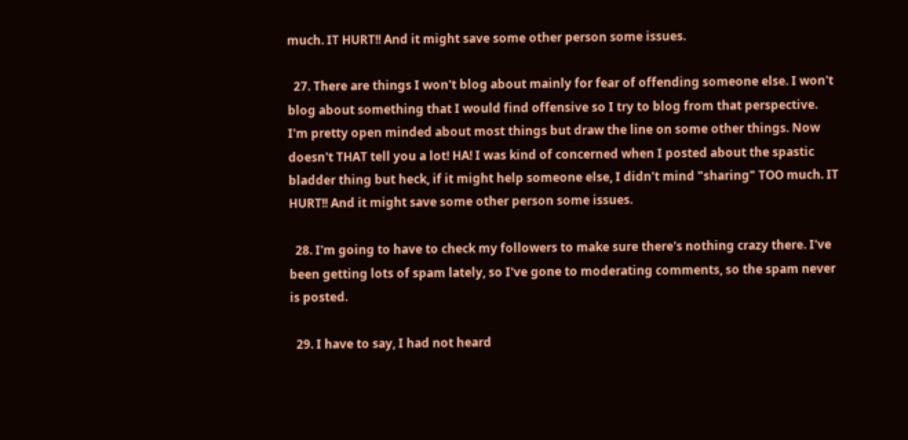much. IT HURT!! And it might save some other person some issues.

  27. There are things I won't blog about mainly for fear of offending someone else. I won't blog about something that I would find offensive so I try to blog from that perspective. I'm pretty open minded about most things but draw the line on some other things. Now doesn't THAT tell you a lot! HA! I was kind of concerned when I posted about the spastic bladder thing but heck, if it might help someone else, I didn't mind "sharing" TOO much. IT HURT!! And it might save some other person some issues.

  28. I'm going to have to check my followers to make sure there's nothing crazy there. I've been getting lots of spam lately, so I've gone to moderating comments, so the spam never is posted.

  29. I have to say, I had not heard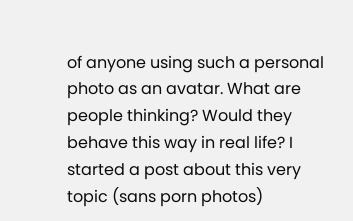of anyone using such a personal photo as an avatar. What are people thinking? Would they behave this way in real life? I started a post about this very topic (sans porn photos)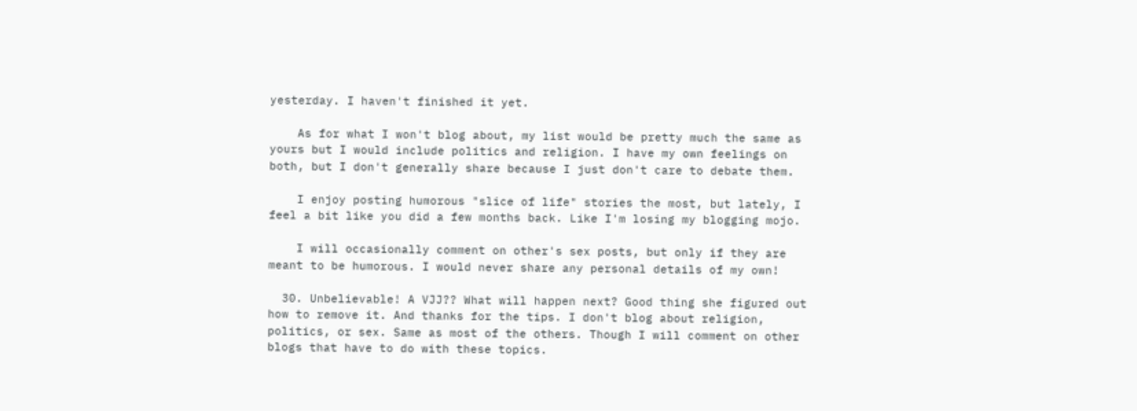yesterday. I haven't finished it yet.

    As for what I won't blog about, my list would be pretty much the same as yours but I would include politics and religion. I have my own feelings on both, but I don't generally share because I just don't care to debate them.

    I enjoy posting humorous "slice of life" stories the most, but lately, I feel a bit like you did a few months back. Like I'm losing my blogging mojo.

    I will occasionally comment on other's sex posts, but only if they are meant to be humorous. I would never share any personal details of my own!

  30. Unbelievable! A VJJ?? What will happen next? Good thing she figured out how to remove it. And thanks for the tips. I don't blog about religion, politics, or sex. Same as most of the others. Though I will comment on other blogs that have to do with these topics.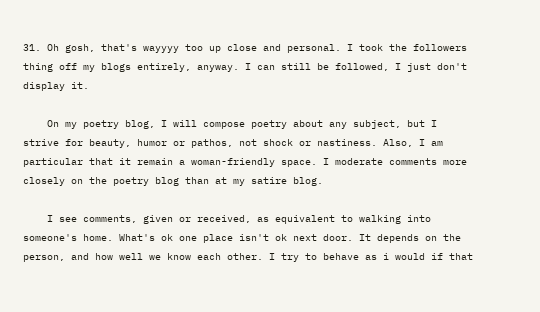31. Oh gosh, that's wayyyy too up close and personal. I took the followers thing off my blogs entirely, anyway. I can still be followed, I just don't display it.

    On my poetry blog, I will compose poetry about any subject, but I strive for beauty, humor or pathos, not shock or nastiness. Also, I am particular that it remain a woman-friendly space. I moderate comments more closely on the poetry blog than at my satire blog.

    I see comments, given or received, as equivalent to walking into someone's home. What's ok one place isn't ok next door. It depends on the person, and how well we know each other. I try to behave as i would if that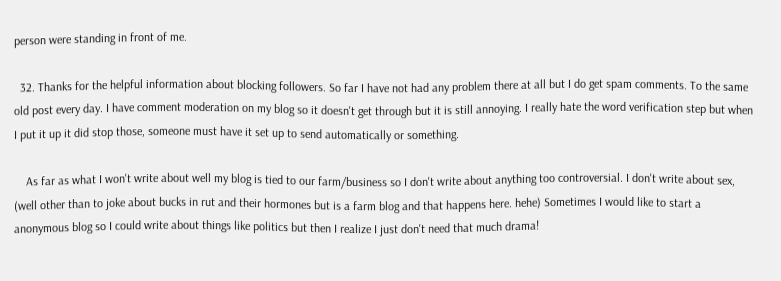person were standing in front of me.

  32. Thanks for the helpful information about blocking followers. So far I have not had any problem there at all but I do get spam comments. To the same old post every day. I have comment moderation on my blog so it doesn't get through but it is still annoying. I really hate the word verification step but when I put it up it did stop those, someone must have it set up to send automatically or something.

    As far as what I won't write about well my blog is tied to our farm/business so I don't write about anything too controversial. I don't write about sex, (well other than to joke about bucks in rut and their hormones but is a farm blog and that happens here. hehe) Sometimes I would like to start a anonymous blog so I could write about things like politics but then I realize I just don't need that much drama!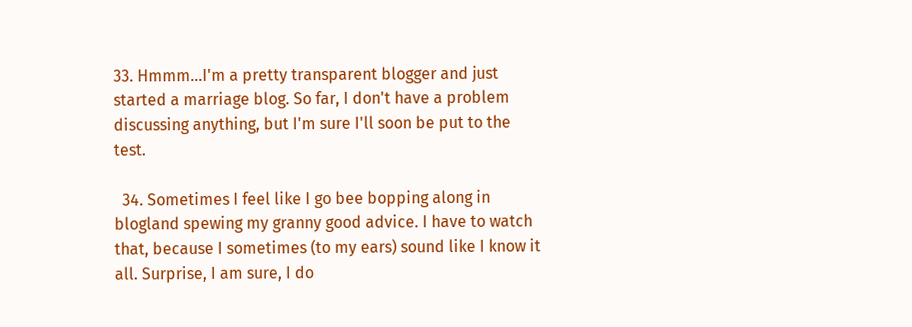33. Hmmm...I'm a pretty transparent blogger and just started a marriage blog. So far, I don't have a problem discussing anything, but I'm sure I'll soon be put to the test.

  34. Sometimes I feel like I go bee bopping along in blogland spewing my granny good advice. I have to watch that, because I sometimes (to my ears) sound like I know it all. Surprise, I am sure, I do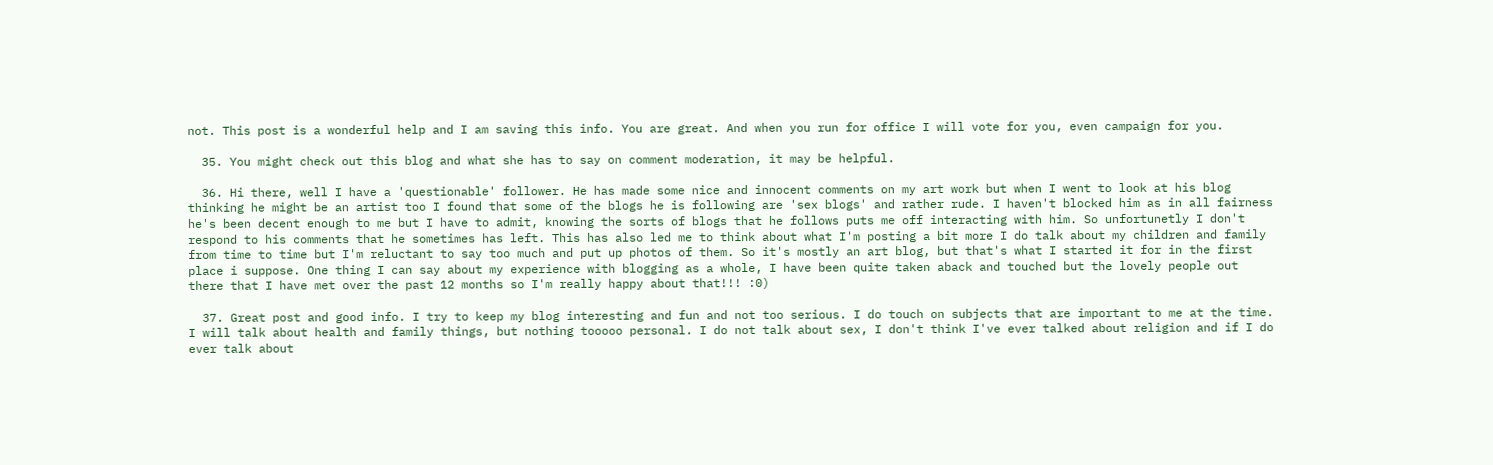not. This post is a wonderful help and I am saving this info. You are great. And when you run for office I will vote for you, even campaign for you.

  35. You might check out this blog and what she has to say on comment moderation, it may be helpful.

  36. Hi there, well I have a 'questionable' follower. He has made some nice and innocent comments on my art work but when I went to look at his blog thinking he might be an artist too I found that some of the blogs he is following are 'sex blogs' and rather rude. I haven't blocked him as in all fairness he's been decent enough to me but I have to admit, knowing the sorts of blogs that he follows puts me off interacting with him. So unfortunetly I don't respond to his comments that he sometimes has left. This has also led me to think about what I'm posting a bit more I do talk about my children and family from time to time but I'm reluctant to say too much and put up photos of them. So it's mostly an art blog, but that's what I started it for in the first place i suppose. One thing I can say about my experience with blogging as a whole, I have been quite taken aback and touched but the lovely people out there that I have met over the past 12 months so I'm really happy about that!!! :0)

  37. Great post and good info. I try to keep my blog interesting and fun and not too serious. I do touch on subjects that are important to me at the time. I will talk about health and family things, but nothing tooooo personal. I do not talk about sex, I don't think I've ever talked about religion and if I do ever talk about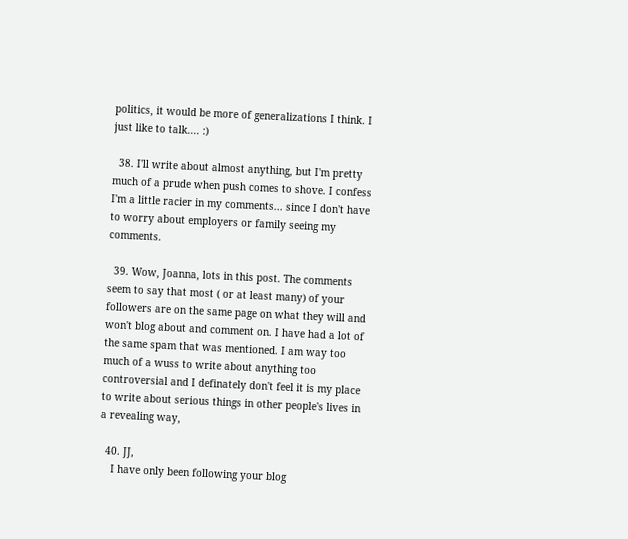politics, it would be more of generalizations I think. I just like to talk.... :)

  38. I'll write about almost anything, but I'm pretty much of a prude when push comes to shove. I confess I'm a little racier in my comments... since I don't have to worry about employers or family seeing my comments.

  39. Wow, Joanna, lots in this post. The comments seem to say that most ( or at least many) of your followers are on the same page on what they will and won't blog about and comment on. I have had a lot of the same spam that was mentioned. I am way too much of a wuss to write about anything too controversial and I definately don't feel it is my place to write about serious things in other people's lives in a revealing way,

  40. JJ,
    I have only been following your blog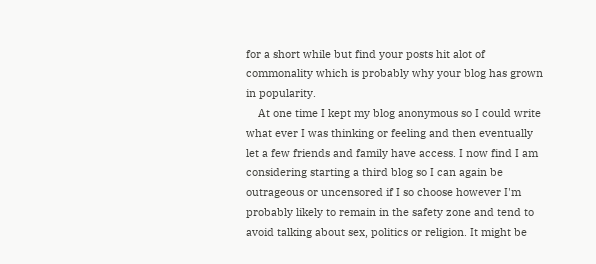for a short while but find your posts hit alot of commonality which is probably why your blog has grown in popularity.
    At one time I kept my blog anonymous so I could write what ever I was thinking or feeling and then eventually let a few friends and family have access. I now find I am considering starting a third blog so I can again be outrageous or uncensored if I so choose however I'm probably likely to remain in the safety zone and tend to avoid talking about sex, politics or religion. It might be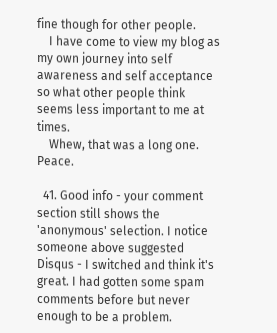fine though for other people.
    I have come to view my blog as my own journey into self awareness and self acceptance so what other people think seems less important to me at times.
    Whew, that was a long one. Peace.

  41. Good info - your comment section still shows the 'anonymous' selection. I notice someone above suggested Disqus - I switched and think it's great. I had gotten some spam comments before but never enough to be a problem.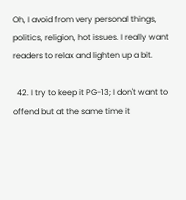Oh, I avoid from very personal things, politics, religion, hot issues. I really want readers to relax and lighten up a bit.

  42. I try to keep it PG-13; I don't want to offend but at the same time it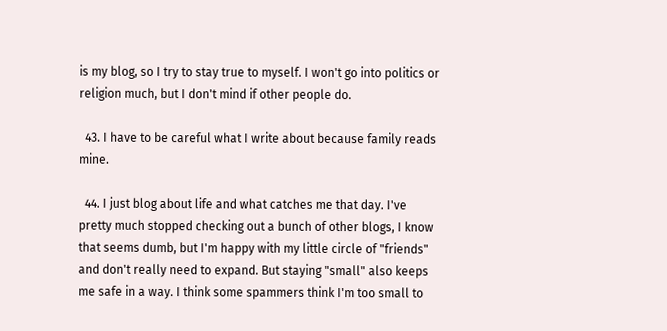is my blog, so I try to stay true to myself. I won't go into politics or religion much, but I don't mind if other people do.

  43. I have to be careful what I write about because family reads mine.

  44. I just blog about life and what catches me that day. I've pretty much stopped checking out a bunch of other blogs, I know that seems dumb, but I'm happy with my little circle of "friends" and don't really need to expand. But staying "small" also keeps me safe in a way. I think some spammers think I'm too small to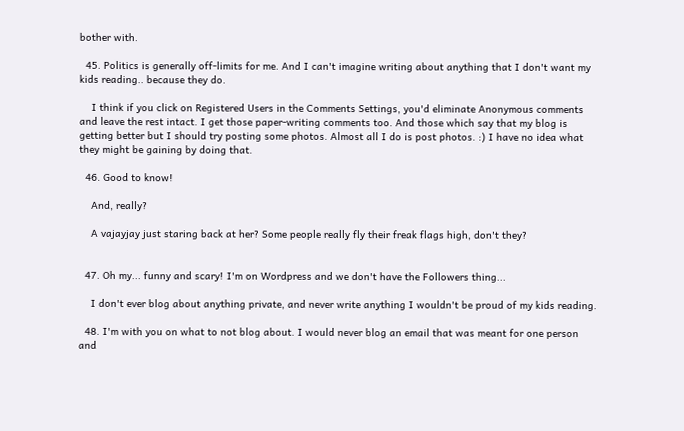bother with.

  45. Politics is generally off-limits for me. And I can't imagine writing about anything that I don't want my kids reading.. because they do.

    I think if you click on Registered Users in the Comments Settings, you'd eliminate Anonymous comments and leave the rest intact. I get those paper-writing comments too. And those which say that my blog is getting better but I should try posting some photos. Almost all I do is post photos. :) I have no idea what they might be gaining by doing that.

  46. Good to know!

    And, really?

    A vajayjay just staring back at her? Some people really fly their freak flags high, don't they?


  47. Oh my... funny and scary! I'm on Wordpress and we don't have the Followers thing...

    I don't ever blog about anything private, and never write anything I wouldn't be proud of my kids reading.

  48. I'm with you on what to not blog about. I would never blog an email that was meant for one person and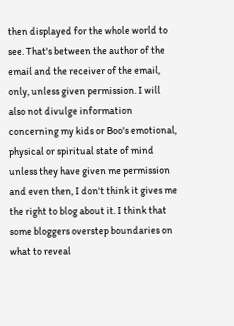then displayed for the whole world to see. That's between the author of the email and the receiver of the email, only, unless given permission. I will also not divulge information concerning my kids or Boo's emotional, physical or spiritual state of mind unless they have given me permission and even then, I don't think it gives me the right to blog about it. I think that some bloggers overstep boundaries on what to reveal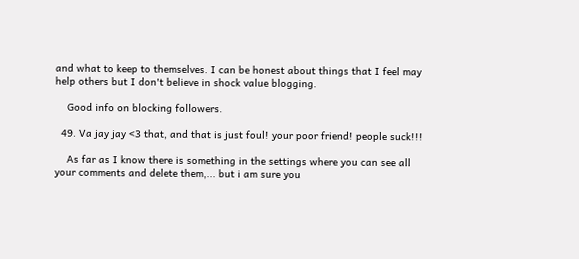and what to keep to themselves. I can be honest about things that I feel may help others but I don't believe in shock value blogging.

    Good info on blocking followers.

  49. Va jay jay <3 that, and that is just foul! your poor friend! people suck!!!

    As far as I know there is something in the settings where you can see all your comments and delete them,... but i am sure you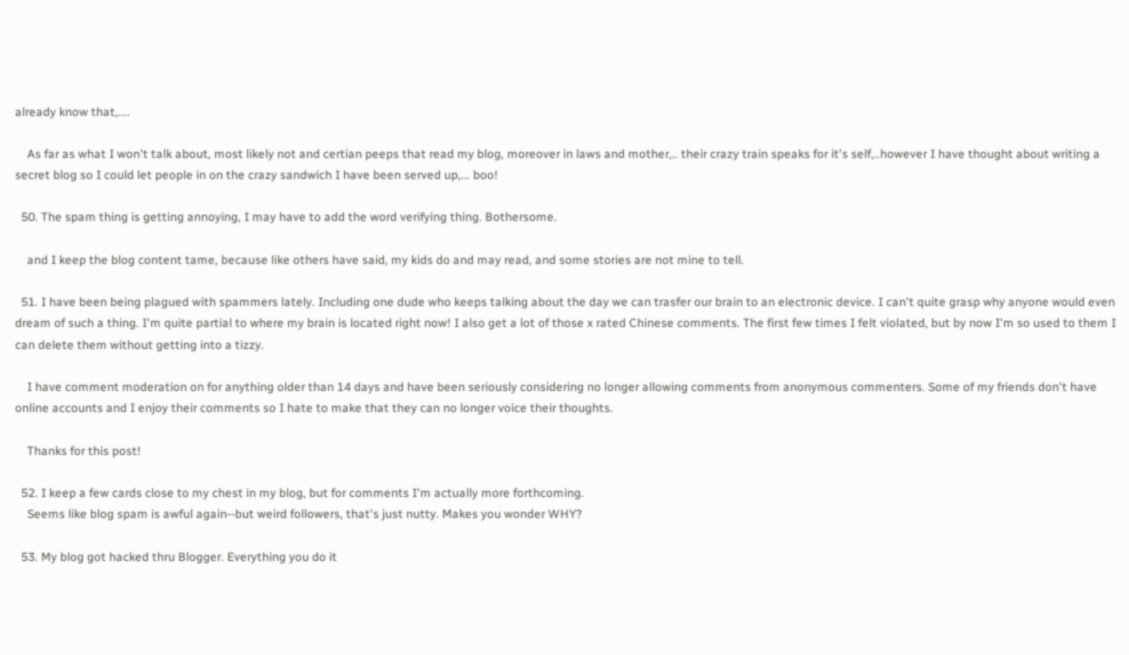already know that,....

    As far as what I won't talk about, most likely not and certian peeps that read my blog, moreover in laws and mother,.. their crazy train speaks for it's self,..however I have thought about writing a secret blog so I could let people in on the crazy sandwich I have been served up,... boo!

  50. The spam thing is getting annoying, I may have to add the word verifying thing. Bothersome.

    and I keep the blog content tame, because like others have said, my kids do and may read, and some stories are not mine to tell.

  51. I have been being plagued with spammers lately. Including one dude who keeps talking about the day we can trasfer our brain to an electronic device. I can't quite grasp why anyone would even dream of such a thing. I'm quite partial to where my brain is located right now! I also get a lot of those x rated Chinese comments. The first few times I felt violated, but by now I'm so used to them I can delete them without getting into a tizzy.

    I have comment moderation on for anything older than 14 days and have been seriously considering no longer allowing comments from anonymous commenters. Some of my friends don't have online accounts and I enjoy their comments so I hate to make that they can no longer voice their thoughts.

    Thanks for this post!

  52. I keep a few cards close to my chest in my blog, but for comments I'm actually more forthcoming.
    Seems like blog spam is awful again--but weird followers, that's just nutty. Makes you wonder WHY?

  53. My blog got hacked thru Blogger. Everything you do it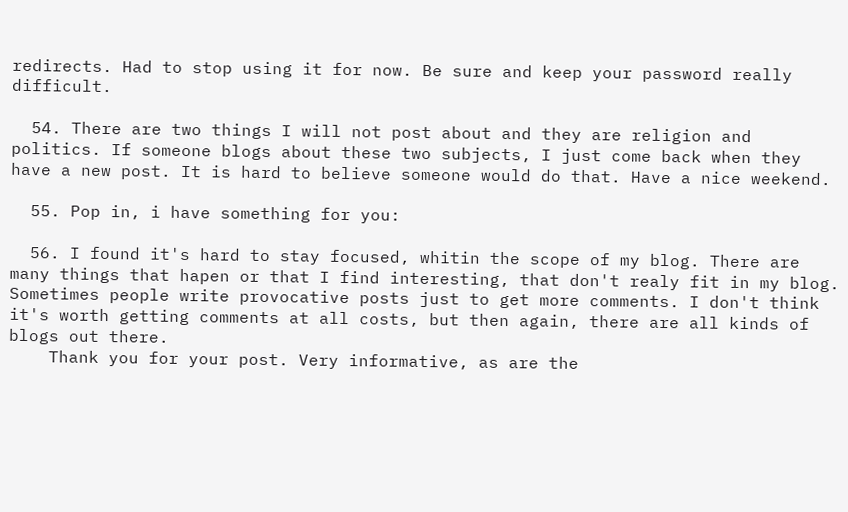redirects. Had to stop using it for now. Be sure and keep your password really difficult.

  54. There are two things I will not post about and they are religion and politics. If someone blogs about these two subjects, I just come back when they have a new post. It is hard to believe someone would do that. Have a nice weekend.

  55. Pop in, i have something for you:

  56. I found it's hard to stay focused, whitin the scope of my blog. There are many things that hapen or that I find interesting, that don't realy fit in my blog. Sometimes people write provocative posts just to get more comments. I don't think it's worth getting comments at all costs, but then again, there are all kinds of blogs out there.
    Thank you for your post. Very informative, as are the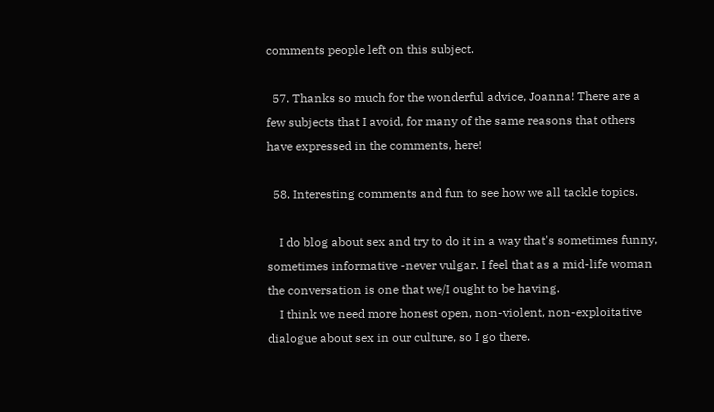comments people left on this subject.

  57. Thanks so much for the wonderful advice, Joanna! There are a few subjects that I avoid, for many of the same reasons that others have expressed in the comments, here!

  58. Interesting comments and fun to see how we all tackle topics.

    I do blog about sex and try to do it in a way that's sometimes funny, sometimes informative -never vulgar. I feel that as a mid-life woman the conversation is one that we/I ought to be having.
    I think we need more honest open, non-violent, non-exploitative dialogue about sex in our culture, so I go there.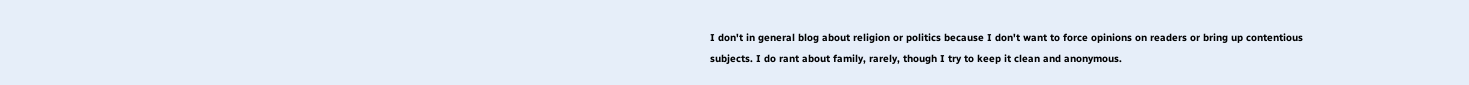I don't in general blog about religion or politics because I don't want to force opinions on readers or bring up contentious subjects. I do rant about family, rarely, though I try to keep it clean and anonymous.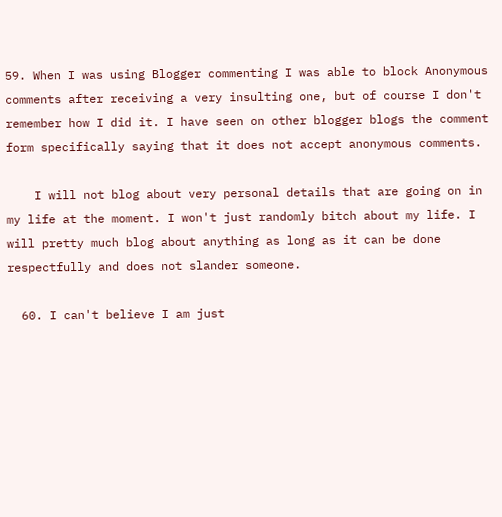59. When I was using Blogger commenting I was able to block Anonymous comments after receiving a very insulting one, but of course I don't remember how I did it. I have seen on other blogger blogs the comment form specifically saying that it does not accept anonymous comments.

    I will not blog about very personal details that are going on in my life at the moment. I won't just randomly bitch about my life. I will pretty much blog about anything as long as it can be done respectfully and does not slander someone.

  60. I can't believe I am just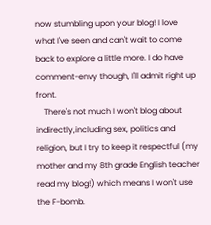now stumbling upon your blog! I love what I've seen and can't wait to come back to explore a little more. I do have comment-envy though, I'll admit right up front.
    There's not much I won't blog about indirectly,including sex, politics and religion, but I try to keep it respectful (my mother and my 8th grade English teacher read my blog!) which means I won't use the F-bomb.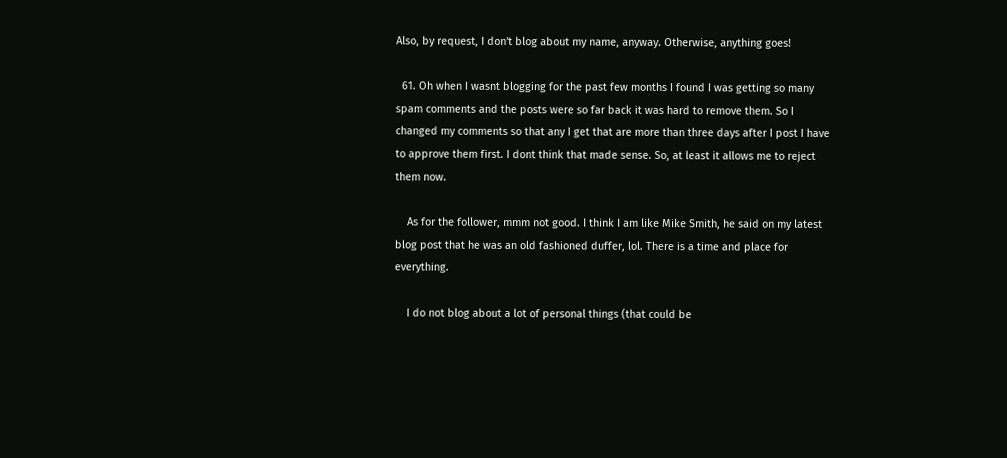Also, by request, I don't blog about my name, anyway. Otherwise, anything goes!

  61. Oh when I wasnt blogging for the past few months I found I was getting so many spam comments and the posts were so far back it was hard to remove them. So I changed my comments so that any I get that are more than three days after I post I have to approve them first. I dont think that made sense. So, at least it allows me to reject them now.

    As for the follower, mmm not good. I think I am like Mike Smith, he said on my latest blog post that he was an old fashioned duffer, lol. There is a time and place for everything.

    I do not blog about a lot of personal things (that could be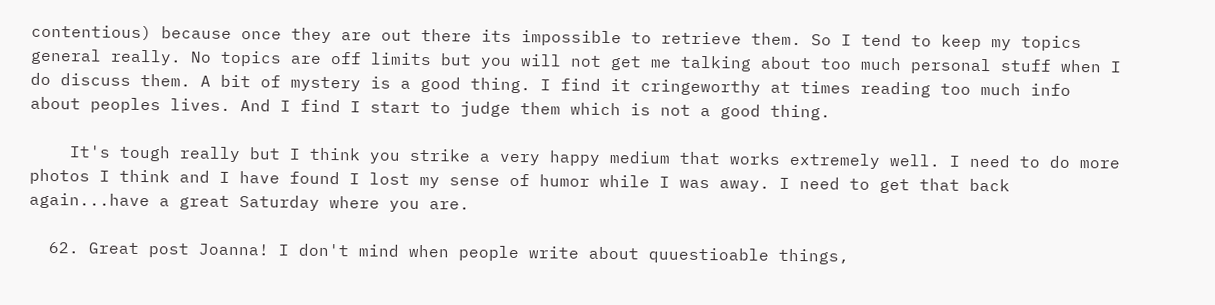contentious) because once they are out there its impossible to retrieve them. So I tend to keep my topics general really. No topics are off limits but you will not get me talking about too much personal stuff when I do discuss them. A bit of mystery is a good thing. I find it cringeworthy at times reading too much info about peoples lives. And I find I start to judge them which is not a good thing.

    It's tough really but I think you strike a very happy medium that works extremely well. I need to do more photos I think and I have found I lost my sense of humor while I was away. I need to get that back again...have a great Saturday where you are.

  62. Great post Joanna! I don't mind when people write about quuestioable things,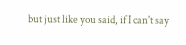but just like you said, if I can't say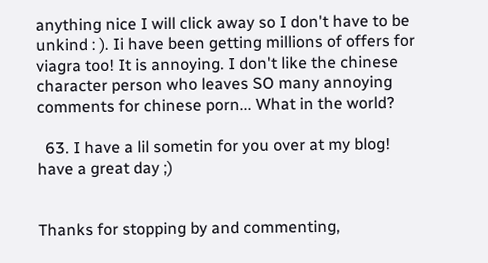anything nice I will click away so I don't have to be unkind : ). Ii have been getting millions of offers for viagra too! It is annoying. I don't like the chinese character person who leaves SO many annoying comments for chinese porn... What in the world?

  63. I have a lil sometin for you over at my blog! have a great day ;)


Thanks for stopping by and commenting,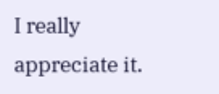I really appreciate it.